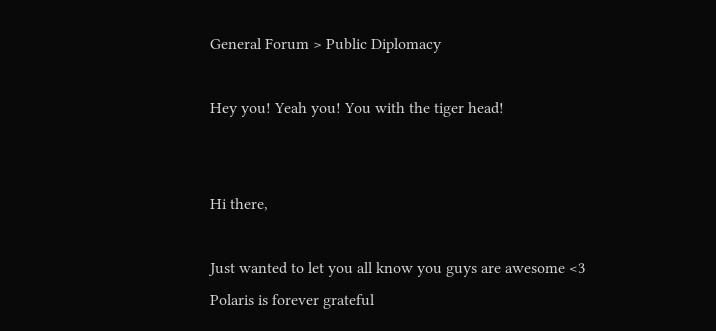General Forum > Public Diplomacy

Hey you! Yeah you! You with the tiger head!


Hi there,

Just wanted to let you all know you guys are awesome <3
Polaris is forever grateful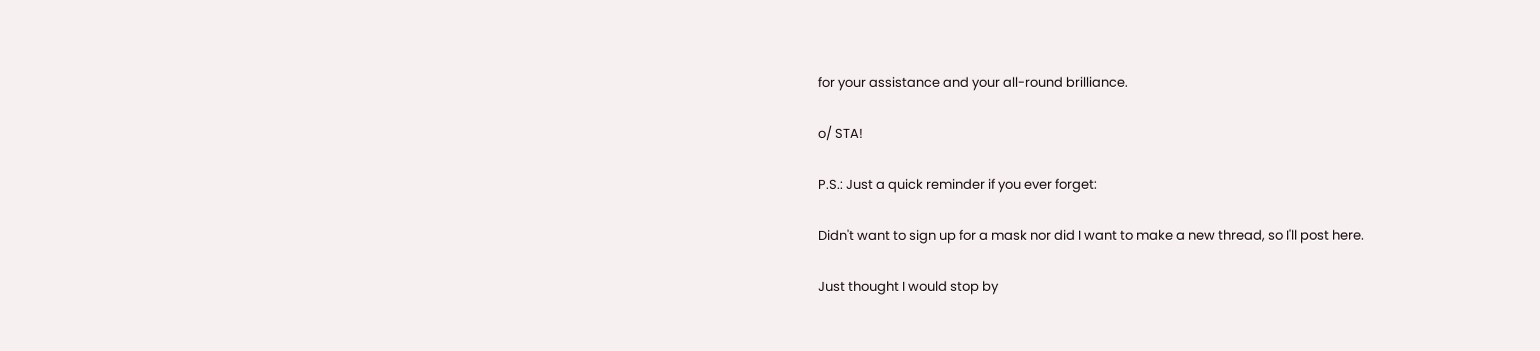for your assistance and your all-round brilliance.

o/ STA!

P.S.: Just a quick reminder if you ever forget:

Didn't want to sign up for a mask nor did I want to make a new thread, so I'll post here.

Just thought I would stop by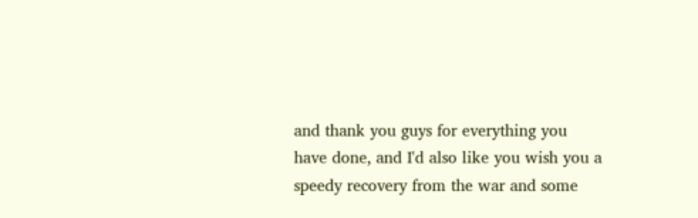and thank you guys for everything you have done, and I'd also like you wish you a speedy recovery from the war and some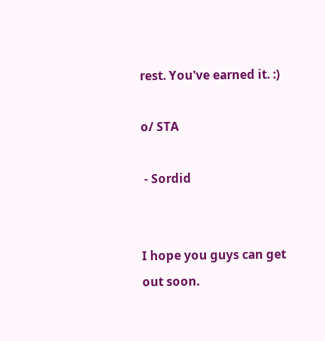rest. You've earned it. :)

o/ STA

 - Sordid


I hope you guys can get out soon.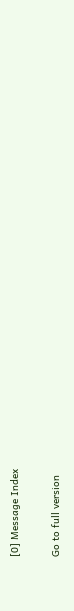[0] Message Index

Go to full version